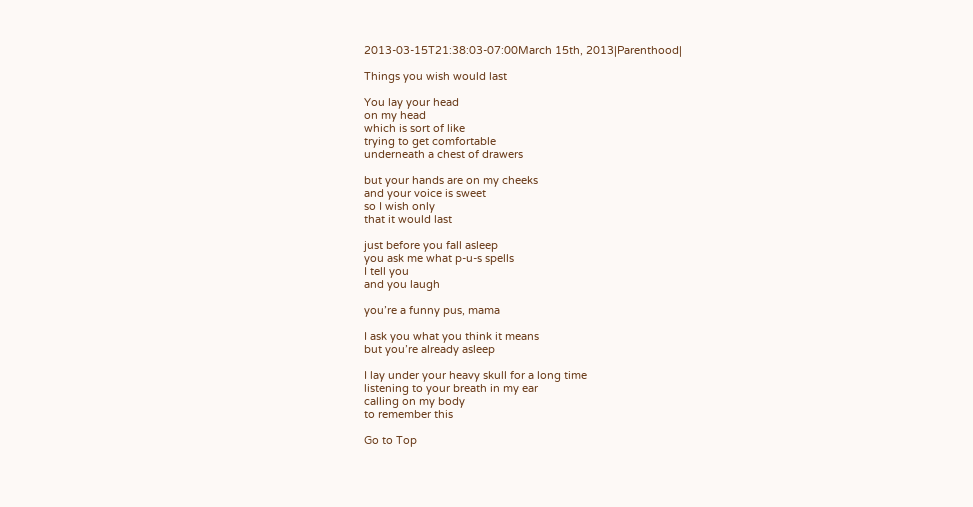2013-03-15T21:38:03-07:00March 15th, 2013|Parenthood|

Things you wish would last

You lay your head
on my head
which is sort of like
trying to get comfortable
underneath a chest of drawers

but your hands are on my cheeks
and your voice is sweet
so I wish only
that it would last

just before you fall asleep
you ask me what p-u-s spells
I tell you
and you laugh

you’re a funny pus, mama

I ask you what you think it means
but you’re already asleep

I lay under your heavy skull for a long time
listening to your breath in my ear
calling on my body
to remember this

Go to Top